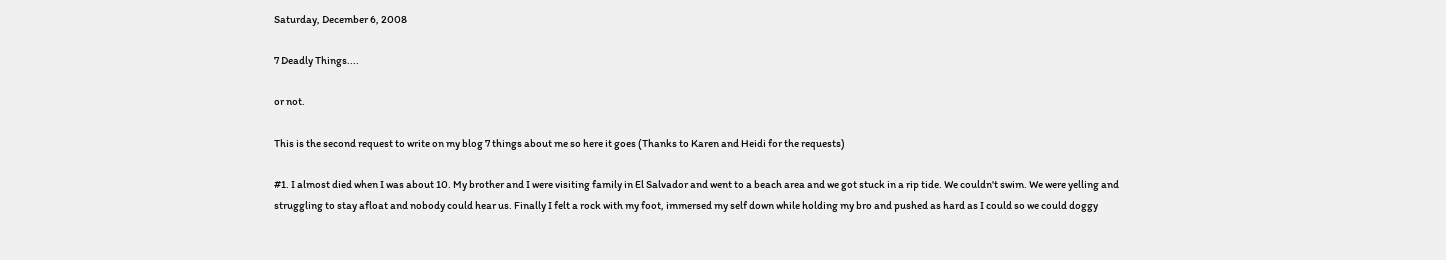Saturday, December 6, 2008

7 Deadly Things....

or not.

This is the second request to write on my blog 7 things about me so here it goes (Thanks to Karen and Heidi for the requests)

#1. I almost died when I was about 10. My brother and I were visiting family in El Salvador and went to a beach area and we got stuck in a rip tide. We couldn't swim. We were yelling and struggling to stay afloat and nobody could hear us. Finally I felt a rock with my foot, immersed my self down while holding my bro and pushed as hard as I could so we could doggy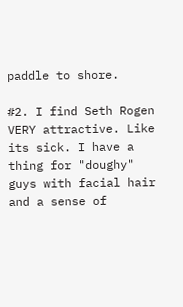paddle to shore.

#2. I find Seth Rogen VERY attractive. Like its sick. I have a thing for "doughy" guys with facial hair and a sense of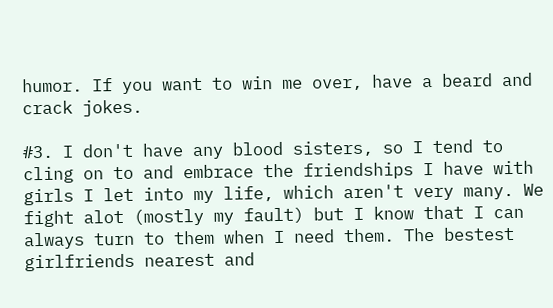humor. If you want to win me over, have a beard and crack jokes.

#3. I don't have any blood sisters, so I tend to cling on to and embrace the friendships I have with girls I let into my life, which aren't very many. We fight alot (mostly my fault) but I know that I can always turn to them when I need them. The bestest girlfriends nearest and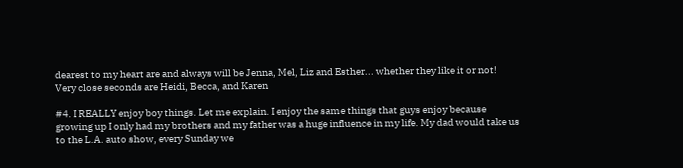dearest to my heart are and always will be Jenna, Mel, Liz and Esther... whether they like it or not!
Very close seconds are Heidi, Becca, and Karen

#4. I REALLY enjoy boy things. Let me explain. I enjoy the same things that guys enjoy because growing up I only had my brothers and my father was a huge influence in my life. My dad would take us to the L.A. auto show, every Sunday we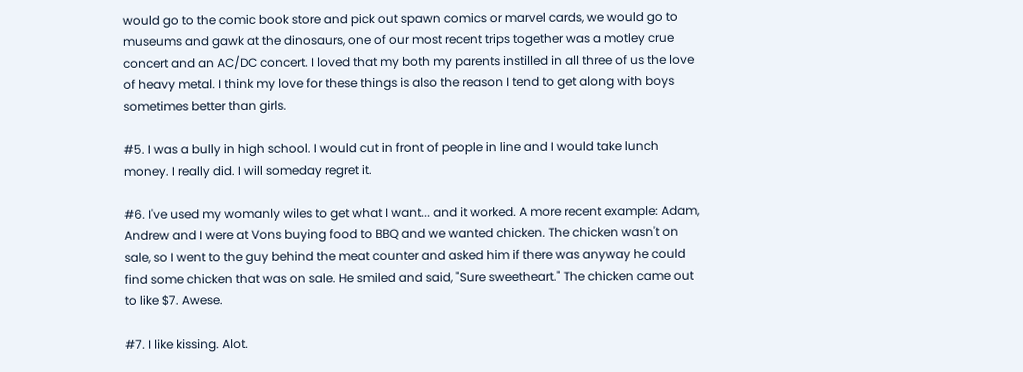would go to the comic book store and pick out spawn comics or marvel cards, we would go to museums and gawk at the dinosaurs, one of our most recent trips together was a motley crue concert and an AC/DC concert. I loved that my both my parents instilled in all three of us the love of heavy metal. I think my love for these things is also the reason I tend to get along with boys sometimes better than girls.

#5. I was a bully in high school. I would cut in front of people in line and I would take lunch money. I really did. I will someday regret it.

#6. I've used my womanly wiles to get what I want... and it worked. A more recent example: Adam, Andrew and I were at Vons buying food to BBQ and we wanted chicken. The chicken wasn't on sale, so I went to the guy behind the meat counter and asked him if there was anyway he could find some chicken that was on sale. He smiled and said, "Sure sweetheart." The chicken came out to like $7. Awese.

#7. I like kissing. Alot.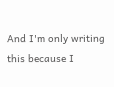And I'm only writing this because I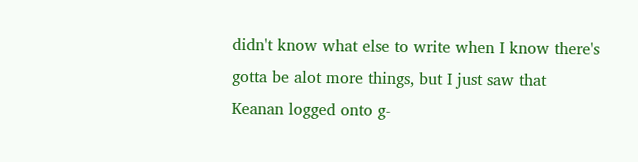didn't know what else to write when I know there's gotta be alot more things, but I just saw that Keanan logged onto g-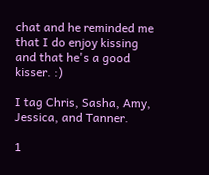chat and he reminded me that I do enjoy kissing and that he's a good kisser. :)

I tag Chris, Sasha, Amy, Jessica, and Tanner.

1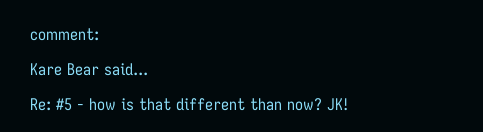comment:

Kare Bear said...

Re: #5 - how is that different than now? JK!